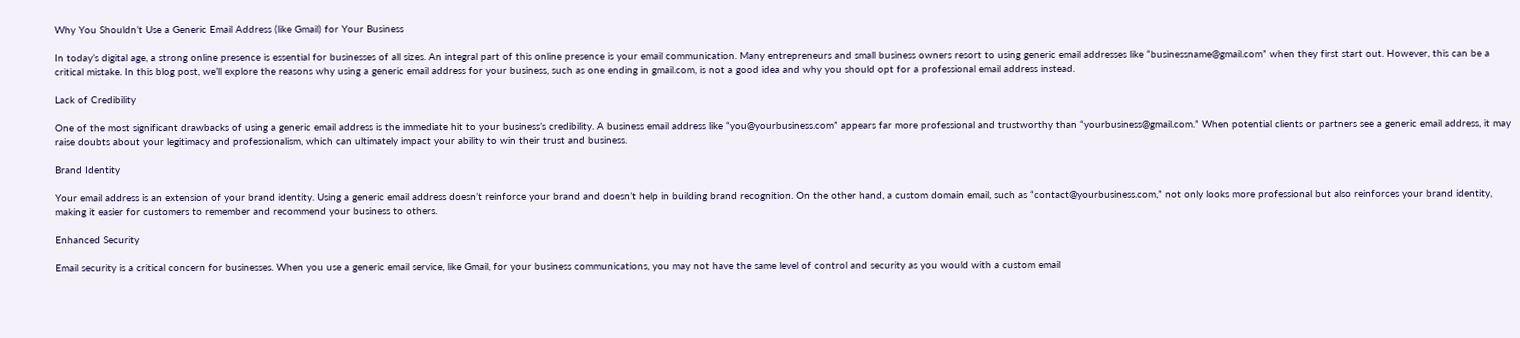Why You Shouldn’t Use a Generic Email Address (like Gmail) for Your Business

In today’s digital age, a strong online presence is essential for businesses of all sizes. An integral part of this online presence is your email communication. Many entrepreneurs and small business owners resort to using generic email addresses like “businessname@gmail.com” when they first start out. However, this can be a critical mistake. In this blog post, we’ll explore the reasons why using a generic email address for your business, such as one ending in gmail.com, is not a good idea and why you should opt for a professional email address instead.

Lack of Credibility

One of the most significant drawbacks of using a generic email address is the immediate hit to your business’s credibility. A business email address like “you@yourbusiness.com” appears far more professional and trustworthy than “yourbusiness@gmail.com.” When potential clients or partners see a generic email address, it may raise doubts about your legitimacy and professionalism, which can ultimately impact your ability to win their trust and business.

Brand Identity

Your email address is an extension of your brand identity. Using a generic email address doesn’t reinforce your brand and doesn’t help in building brand recognition. On the other hand, a custom domain email, such as “contact@yourbusiness.com,” not only looks more professional but also reinforces your brand identity, making it easier for customers to remember and recommend your business to others.

Enhanced Security

Email security is a critical concern for businesses. When you use a generic email service, like Gmail, for your business communications, you may not have the same level of control and security as you would with a custom email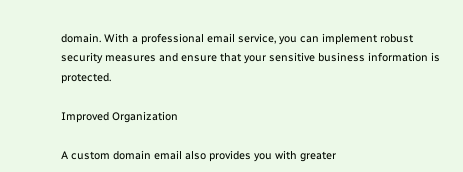domain. With a professional email service, you can implement robust security measures and ensure that your sensitive business information is protected.

Improved Organization

A custom domain email also provides you with greater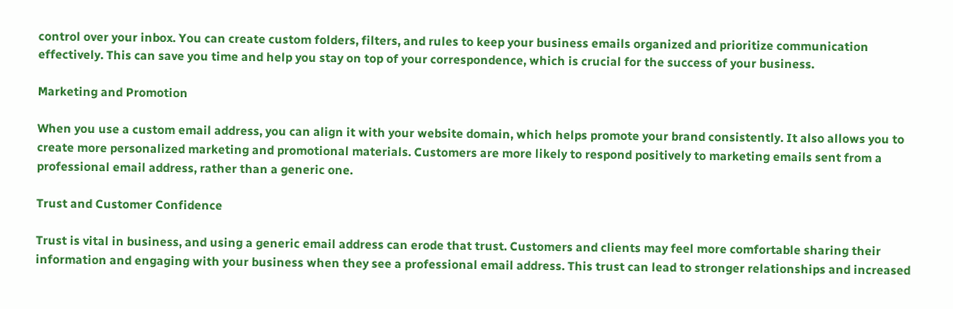control over your inbox. You can create custom folders, filters, and rules to keep your business emails organized and prioritize communication effectively. This can save you time and help you stay on top of your correspondence, which is crucial for the success of your business.

Marketing and Promotion

When you use a custom email address, you can align it with your website domain, which helps promote your brand consistently. It also allows you to create more personalized marketing and promotional materials. Customers are more likely to respond positively to marketing emails sent from a professional email address, rather than a generic one.

Trust and Customer Confidence

Trust is vital in business, and using a generic email address can erode that trust. Customers and clients may feel more comfortable sharing their information and engaging with your business when they see a professional email address. This trust can lead to stronger relationships and increased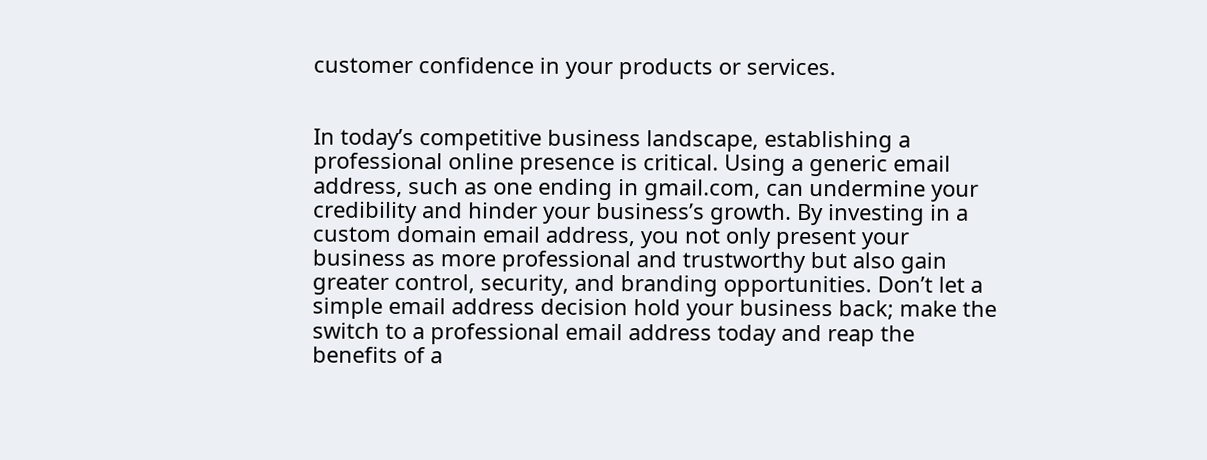customer confidence in your products or services.


In today’s competitive business landscape, establishing a professional online presence is critical. Using a generic email address, such as one ending in gmail.com, can undermine your credibility and hinder your business’s growth. By investing in a custom domain email address, you not only present your business as more professional and trustworthy but also gain greater control, security, and branding opportunities. Don’t let a simple email address decision hold your business back; make the switch to a professional email address today and reap the benefits of a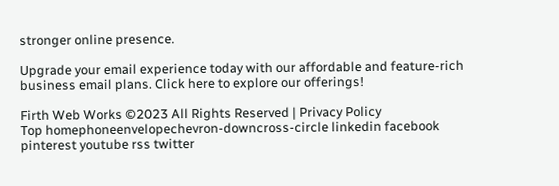stronger online presence.

Upgrade your email experience today with our affordable and feature-rich business email plans. Click here to explore our offerings!

Firth Web Works ©2023 All Rights Reserved | Privacy Policy
Top homephoneenvelopechevron-downcross-circle linkedin facebook pinterest youtube rss twitter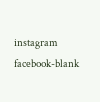instagram facebook-blank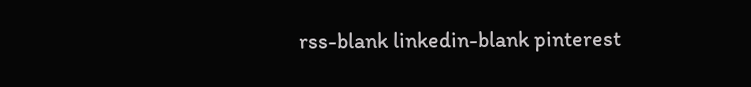rss-blank linkedin-blank pinterest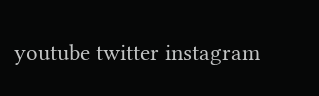youtube twitter instagram